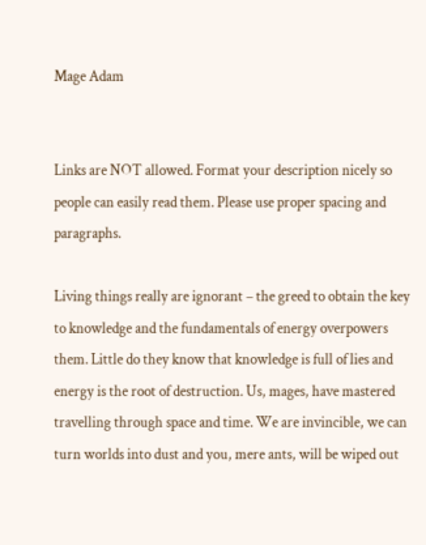Mage Adam


Links are NOT allowed. Format your description nicely so people can easily read them. Please use proper spacing and paragraphs.

Living things really are ignorant – the greed to obtain the key to knowledge and the fundamentals of energy overpowers them. Little do they know that knowledge is full of lies and energy is the root of destruction. Us, mages, have mastered travelling through space and time. We are invincible, we can turn worlds into dust and you, mere ants, will be wiped out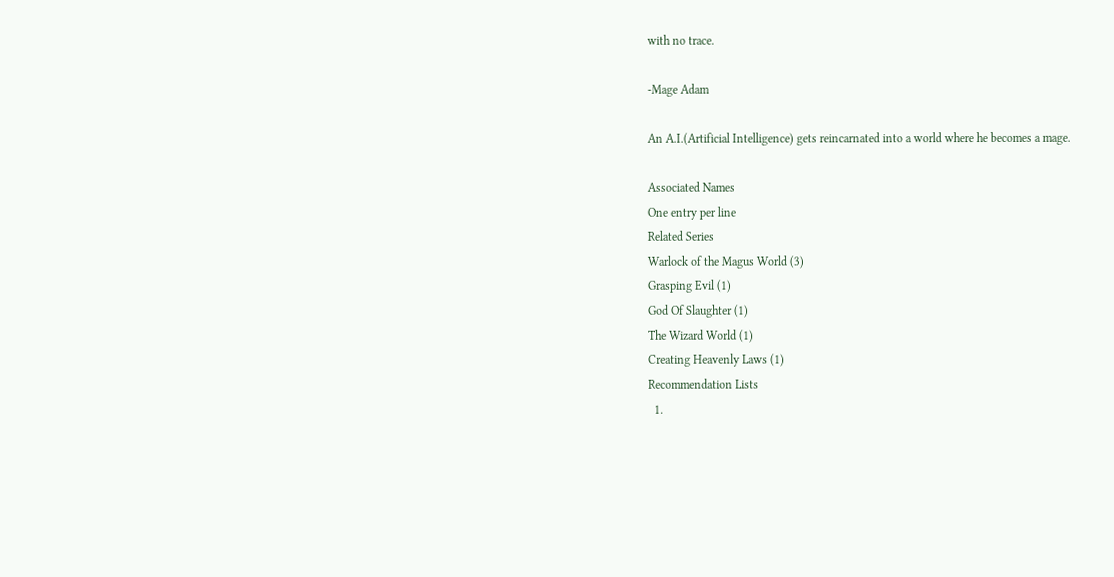with no trace.

-Mage Adam

An A.I.(Artificial Intelligence) gets reincarnated into a world where he becomes a mage.

Associated Names
One entry per line
Related Series
Warlock of the Magus World (3)
Grasping Evil (1)
God Of Slaughter (1)
The Wizard World (1)
Creating Heavenly Laws (1)
Recommendation Lists
  1.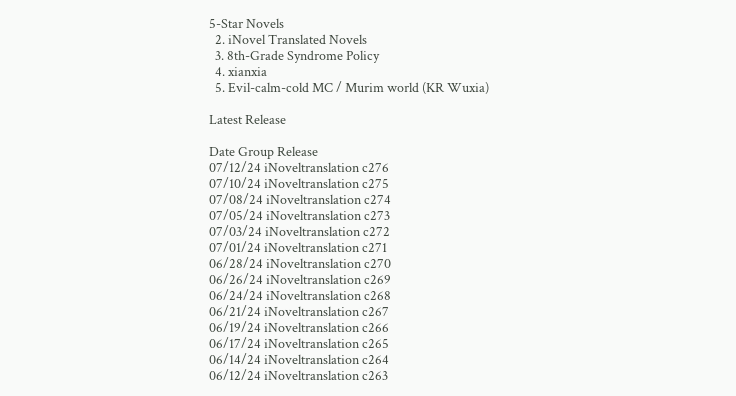5-Star Novels
  2. iNovel Translated Novels
  3. 8th-Grade Syndrome Policy
  4. xianxia
  5. Evil-calm-cold MC / Murim world (KR Wuxia)

Latest Release

Date Group Release
07/12/24 iNoveltranslation c276
07/10/24 iNoveltranslation c275
07/08/24 iNoveltranslation c274
07/05/24 iNoveltranslation c273
07/03/24 iNoveltranslation c272
07/01/24 iNoveltranslation c271
06/28/24 iNoveltranslation c270
06/26/24 iNoveltranslation c269
06/24/24 iNoveltranslation c268
06/21/24 iNoveltranslation c267
06/19/24 iNoveltranslation c266
06/17/24 iNoveltranslation c265
06/14/24 iNoveltranslation c264
06/12/24 iNoveltranslation c263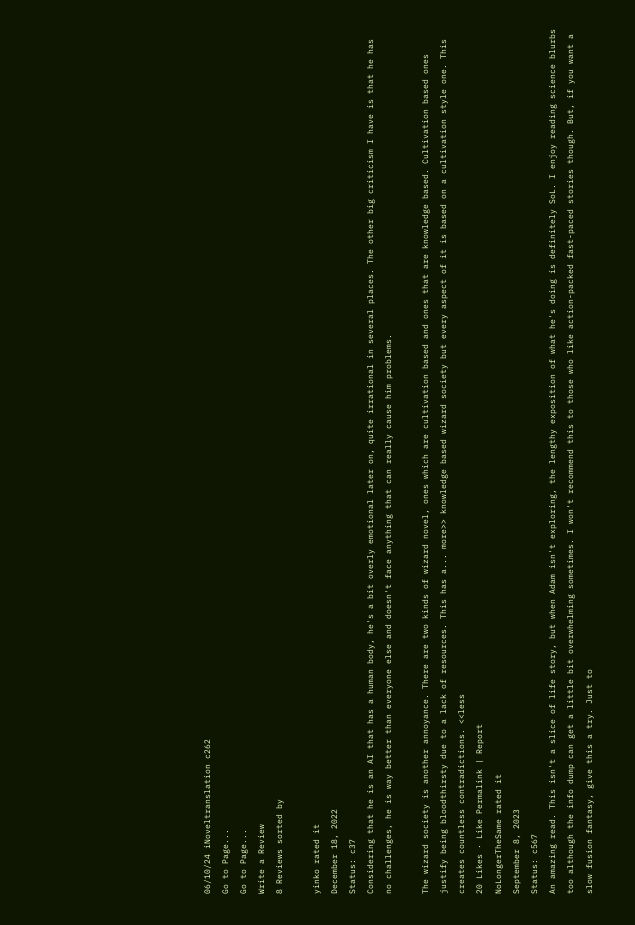06/10/24 iNoveltranslation c262
Go to Page...
Go to Page...
Write a Review
8 Reviews sorted by

yinko rated it
December 18, 2022
Status: c37
Considering that he is an AI that has a human body, he's a bit overly emotional later on, quite irrational in several places. The other big criticism I have is that he has no challenges, he is way better than everyone else and doesn't face anything that can really cause him problems.

The wizard society is another annoyance. There are two kinds of wizard novel, ones which are cultivation based and ones that are knowledge based. Cultivation based ones justify being bloodthirsty due to a lack of resources. This has a... more>> knowledge based wizard society but every aspect of it is based on a cultivation style one. This creates countless contradictions. <<less
20 Likes · Like Permalink | Report
NoLongerTheSame rated it
September 8, 2023
Status: c567
An amazing read. This isn't a slice of life story, but when Adam isn't exploring, the lengthy exposition of what he's doing is definitely SoL. I enjoy reading science blurbs too although the info dump can get a little bit overwhelming sometimes. I won't recommend this to those who like action-packed fast-paced stories though. But, if you want a slow fusion fantasy, give this a try. Just to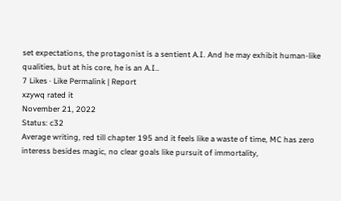set expectations, the protagonist is a sentient A.I. And he may exhibit human-like qualities, but at his core, he is an A.I..
7 Likes · Like Permalink | Report
xzywq rated it
November 21, 2022
Status: c32
Average writing, red till chapter 195 and it feels like a waste of time, MC has zero interess besides magic, no clear goals like pursuit of immortality,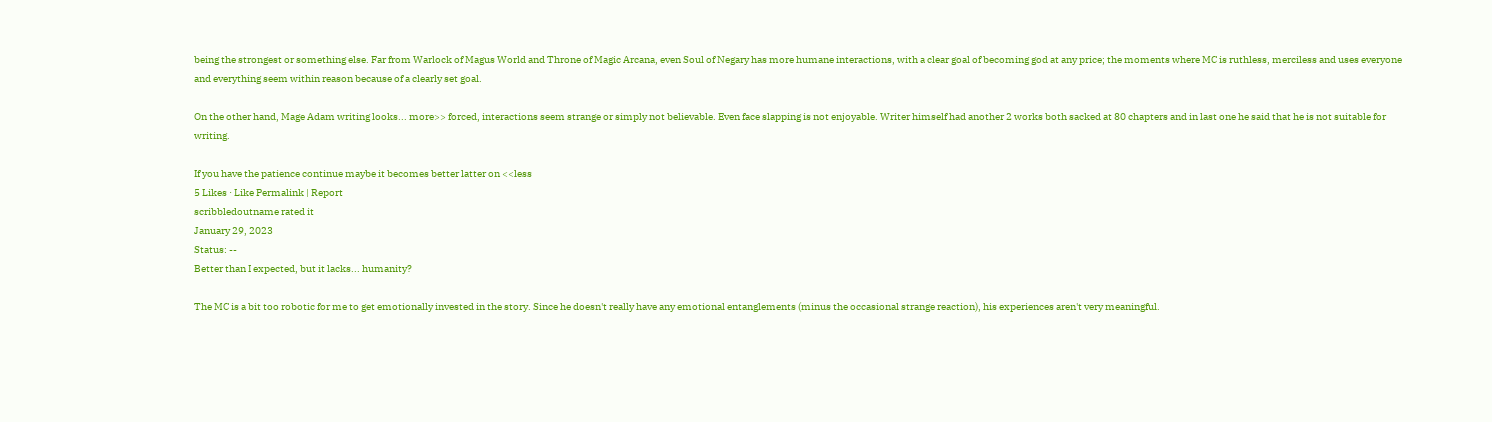being the strongest or something else. Far from Warlock of Magus World and Throne of Magic Arcana, even Soul of Negary has more humane interactions, with a clear goal of becoming god at any price; the moments where MC is ruthless, merciless and uses everyone and everything seem within reason because of a clearly set goal.

On the other hand, Mage Adam writing looks... more>> forced, interactions seem strange or simply not believable. Even face slapping is not enjoyable. Writer himself had another 2 works both sacked at 80 chapters and in last one he said that he is not suitable for writing.

If you have the patience continue maybe it becomes better latter on <<less
5 Likes · Like Permalink | Report
scribbledoutname rated it
January 29, 2023
Status: --
Better than I expected, but it lacks... humanity?

The MC is a bit too robotic for me to get emotionally invested in the story. Since he doesn't really have any emotional entanglements (minus the occasional strange reaction), his experiences aren't very meaningful.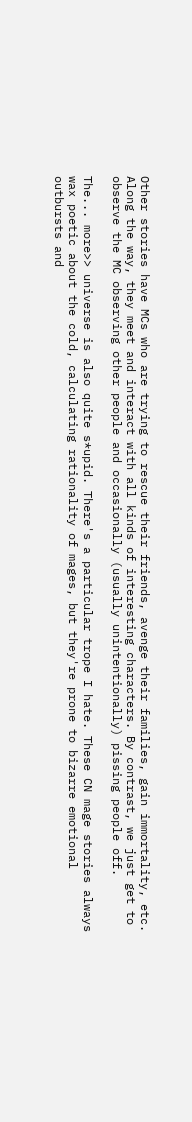Other stories have MCs who are trying to rescue their friends, avenge their families, gain immortality, etc. Along the way, they meet and interact with all kinds of interesting characters. By contrast, we just get to observe the MC observing other people and occasionally (usually unintentionally) pissing people off.

The... more>> universe is also quite s*upid. There's a particular trope I hate. These CN mage stories always wax poetic about the cold, calculating rationality of mages, but they're prone to bizarre emotional outbursts and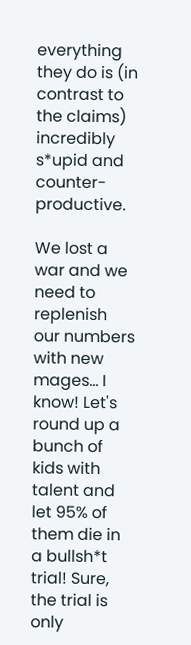everything they do is (in contrast to the claims) incredibly s*upid and counter-productive.

We lost a war and we need to replenish our numbers with new mages... I know! Let's round up a bunch of kids with talent and let 95% of them die in a bullsh*t trial! Sure, the trial is only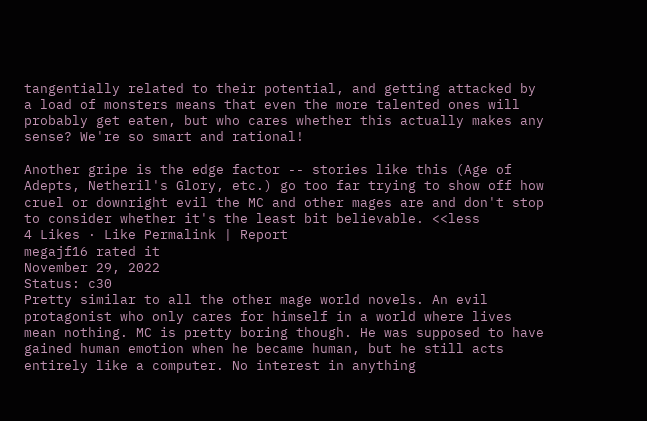tangentially related to their potential, and getting attacked by a load of monsters means that even the more talented ones will probably get eaten, but who cares whether this actually makes any sense? We're so smart and rational!

Another gripe is the edge factor -- stories like this (Age of Adepts, Netheril's Glory, etc.) go too far trying to show off how cruel or downright evil the MC and other mages are and don't stop to consider whether it's the least bit believable. <<less
4 Likes · Like Permalink | Report
megajf16 rated it
November 29, 2022
Status: c30
Pretty similar to all the other mage world novels. An evil protagonist who only cares for himself in a world where lives mean nothing. MC is pretty boring though. He was supposed to have gained human emotion when he became human, but he still acts entirely like a computer. No interest in anything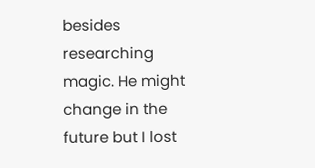besides researching magic. He might change in the future but I lost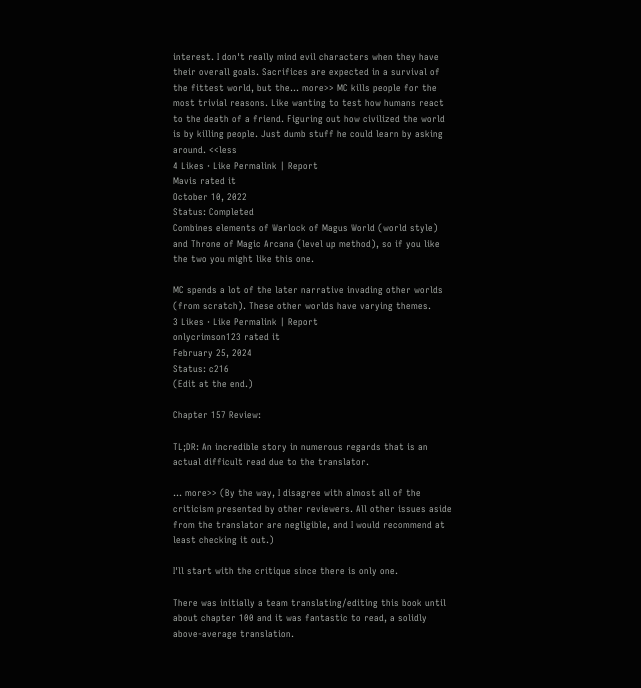interest. I don't really mind evil characters when they have their overall goals. Sacrifices are expected in a survival of the fittest world, but the... more>> MC kills people for the most trivial reasons. Like wanting to test how humans react to the death of a friend. Figuring out how civilized the world is by killing people. Just dumb stuff he could learn by asking around. <<less
4 Likes · Like Permalink | Report
Mavis rated it
October 10, 2022
Status: Completed
Combines elements of Warlock of Magus World (world style) and Throne of Magic Arcana (level up method), so if you like the two you might like this one.

MC spends a lot of the later narrative invading other worlds (from scratch). These other worlds have varying themes.
3 Likes · Like Permalink | Report
onlycrimson123 rated it
February 25, 2024
Status: c216
(Edit at the end.)

Chapter 157 Review:

TL;DR: An incredible story in numerous regards that is an actual difficult read due to the translator.

... more>> (By the way, I disagree with almost all of the criticism presented by other reviewers. All other issues aside from the translator are negligible, and I would recommend at least checking it out.)

I'll start with the critique since there is only one.

There was initially a team translating/editing this book until about chapter 100 and it was fantastic to read, a solidly above-average translation.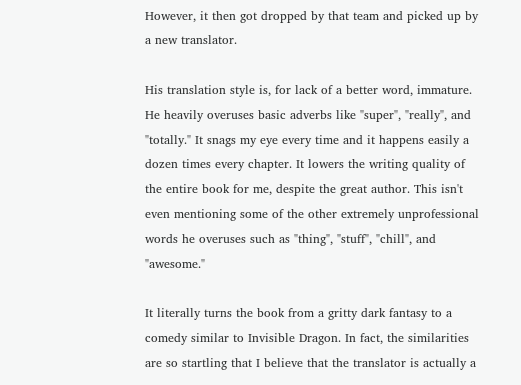However, it then got dropped by that team and picked up by a new translator.

His translation style is, for lack of a better word, immature. He heavily overuses basic adverbs like "super", "really", and "totally." It snags my eye every time and it happens easily a dozen times every chapter. It lowers the writing quality of the entire book for me, despite the great author. This isn't even mentioning some of the other extremely unprofessional words he overuses such as "thing", "stuff", "chill", and "awesome."

It literally turns the book from a gritty dark fantasy to a comedy similar to Invisible Dragon. In fact, the similarities are so startling that I believe that the translator is actually a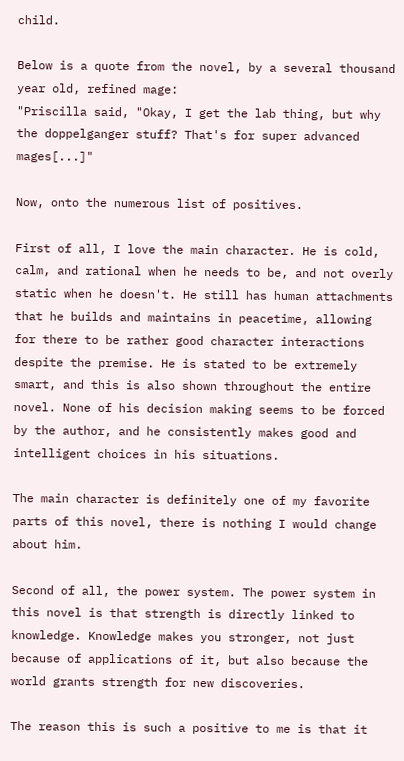child.

Below is a quote from the novel, by a several thousand year old, refined mage:
"Priscilla said, "Okay, I get the lab thing, but why the doppelganger stuff? That's for super advanced mages[...]"

Now, onto the numerous list of positives.

First of all, I love the main character. He is cold, calm, and rational when he needs to be, and not overly static when he doesn't. He still has human attachments that he builds and maintains in peacetime, allowing for there to be rather good character interactions despite the premise. He is stated to be extremely smart, and this is also shown throughout the entire novel. None of his decision making seems to be forced by the author, and he consistently makes good and intelligent choices in his situations.

The main character is definitely one of my favorite parts of this novel, there is nothing I would change about him.

Second of all, the power system. The power system in this novel is that strength is directly linked to knowledge. Knowledge makes you stronger, not just because of applications of it, but also because the world grants strength for new discoveries.

The reason this is such a positive to me is that it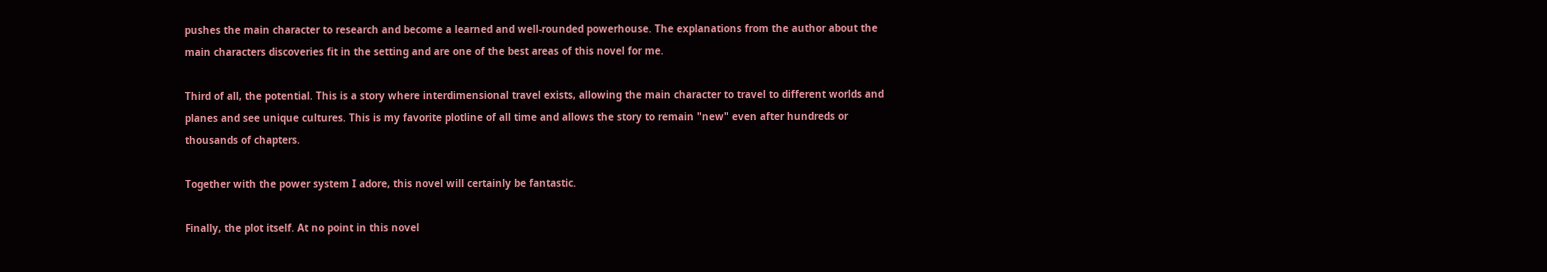pushes the main character to research and become a learned and well-rounded powerhouse. The explanations from the author about the main characters discoveries fit in the setting and are one of the best areas of this novel for me.

Third of all, the potential. This is a story where interdimensional travel exists, allowing the main character to travel to different worlds and planes and see unique cultures. This is my favorite plotline of all time and allows the story to remain "new" even after hundreds or thousands of chapters.

Together with the power system I adore, this novel will certainly be fantastic.

Finally, the plot itself. At no point in this novel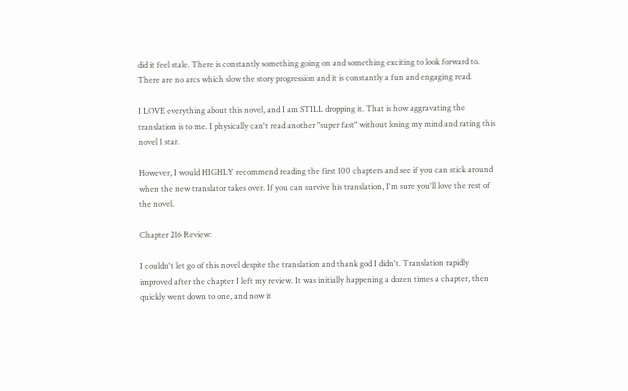did it feel stale. There is constantly something going on and something exciting to look forward to. There are no arcs which slow the story progression and it is constantly a fun and engaging read.

I LOVE everything about this novel, and I am STILL dropping it. That is how aggravating the translation is to me. I physically can't read another "super fast" without losing my mind and rating this novel 1 star.

However, I would HIGHLY recommend reading the first 100 chapters and see if you can stick around when the new translator takes over. If you can survive his translation, I'm sure you'll love the rest of the novel.

Chapter 216 Review:

I couldn't let go of this novel despite the translation and thank god I didn't. Translation rapidly improved after the chapter I left my review. It was initially happening a dozen times a chapter, then quickly went down to one, and now it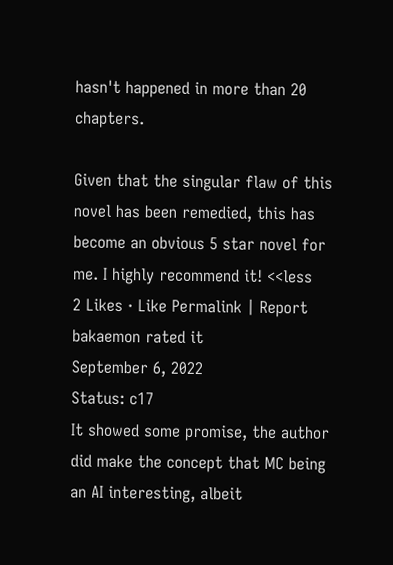hasn't happened in more than 20 chapters.

Given that the singular flaw of this novel has been remedied, this has become an obvious 5 star novel for me. I highly recommend it! <<less
2 Likes · Like Permalink | Report
bakaemon rated it
September 6, 2022
Status: c17
It showed some promise, the author did make the concept that MC being an AI interesting, albeit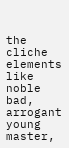the cliche elements like noble bad, arrogant young master,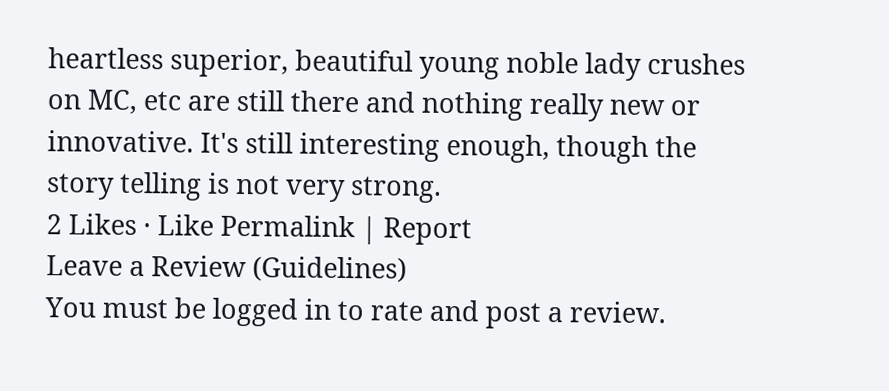heartless superior, beautiful young noble lady crushes on MC, etc are still there and nothing really new or innovative. It's still interesting enough, though the story telling is not very strong.
2 Likes · Like Permalink | Report
Leave a Review (Guidelines)
You must be logged in to rate and post a review.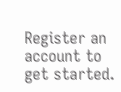Register an account to get started.